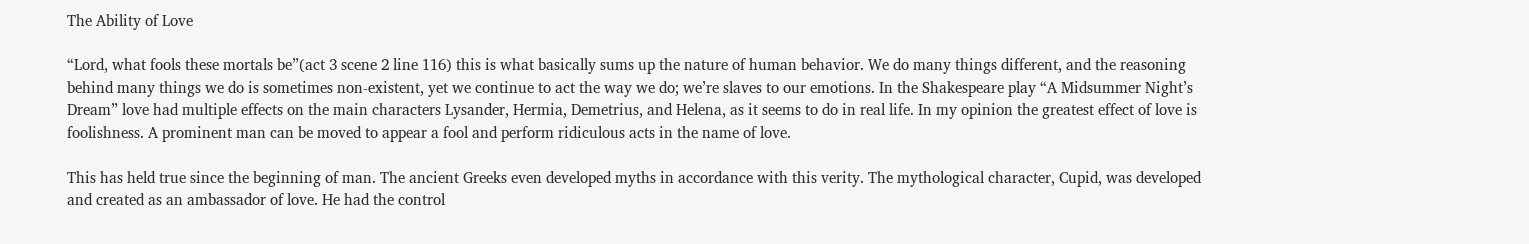The Ability of Love

“Lord, what fools these mortals be”(act 3 scene 2 line 116) this is what basically sums up the nature of human behavior. We do many things different, and the reasoning behind many things we do is sometimes non-existent, yet we continue to act the way we do; we’re slaves to our emotions. In the Shakespeare play “A Midsummer Night’s Dream” love had multiple effects on the main characters Lysander, Hermia, Demetrius, and Helena, as it seems to do in real life. In my opinion the greatest effect of love is foolishness. A prominent man can be moved to appear a fool and perform ridiculous acts in the name of love.

This has held true since the beginning of man. The ancient Greeks even developed myths in accordance with this verity. The mythological character, Cupid, was developed and created as an ambassador of love. He had the control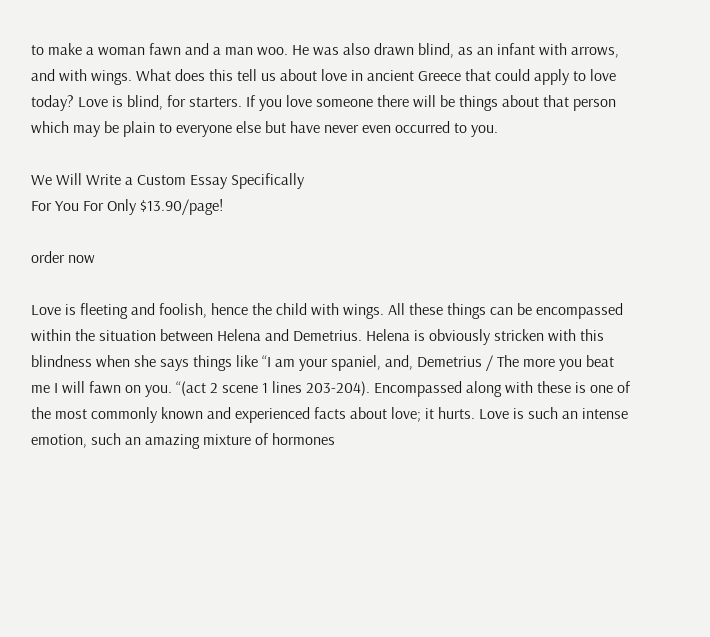to make a woman fawn and a man woo. He was also drawn blind, as an infant with arrows, and with wings. What does this tell us about love in ancient Greece that could apply to love today? Love is blind, for starters. If you love someone there will be things about that person which may be plain to everyone else but have never even occurred to you.

We Will Write a Custom Essay Specifically
For You For Only $13.90/page!

order now

Love is fleeting and foolish, hence the child with wings. All these things can be encompassed within the situation between Helena and Demetrius. Helena is obviously stricken with this blindness when she says things like “I am your spaniel, and, Demetrius / The more you beat me I will fawn on you. “(act 2 scene 1 lines 203-204). Encompassed along with these is one of the most commonly known and experienced facts about love; it hurts. Love is such an intense emotion, such an amazing mixture of hormones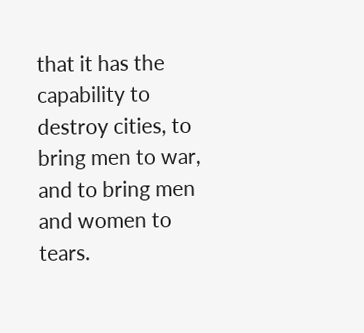that it has the capability to destroy cities, to bring men to war, and to bring men and women to tears.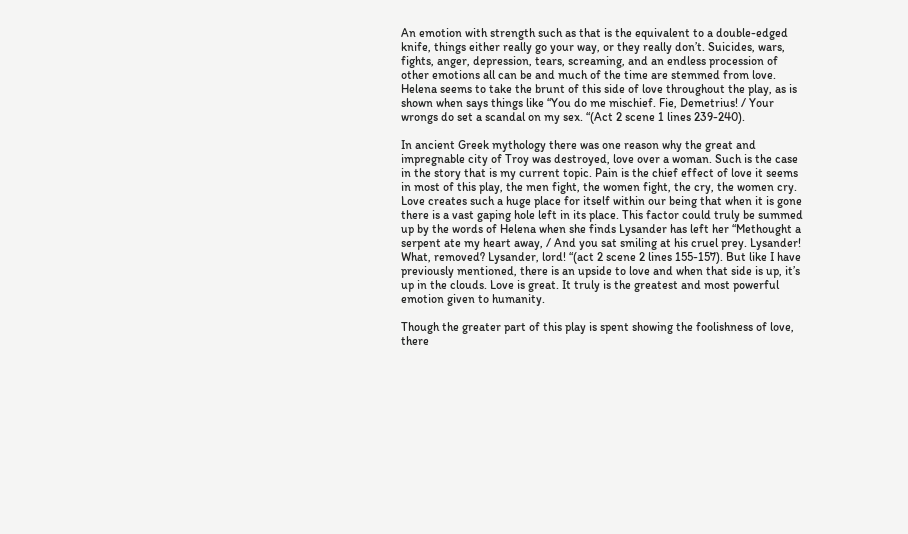An emotion with strength such as that is the equivalent to a double-edged knife, things either really go your way, or they really don’t. Suicides, wars, fights, anger, depression, tears, screaming, and an endless procession of other emotions all can be and much of the time are stemmed from love. Helena seems to take the brunt of this side of love throughout the play, as is shown when says things like “You do me mischief. Fie, Demetrius! / Your wrongs do set a scandal on my sex. “(Act 2 scene 1 lines 239-240).

In ancient Greek mythology there was one reason why the great and impregnable city of Troy was destroyed, love over a woman. Such is the case in the story that is my current topic. Pain is the chief effect of love it seems in most of this play, the men fight, the women fight, the cry, the women cry. Love creates such a huge place for itself within our being that when it is gone there is a vast gaping hole left in its place. This factor could truly be summed up by the words of Helena when she finds Lysander has left her “Methought a serpent ate my heart away, / And you sat smiling at his cruel prey. Lysander! What, removed? Lysander, lord! “(act 2 scene 2 lines 155-157). But like I have previously mentioned, there is an upside to love and when that side is up, it’s up in the clouds. Love is great. It truly is the greatest and most powerful emotion given to humanity.

Though the greater part of this play is spent showing the foolishness of love, there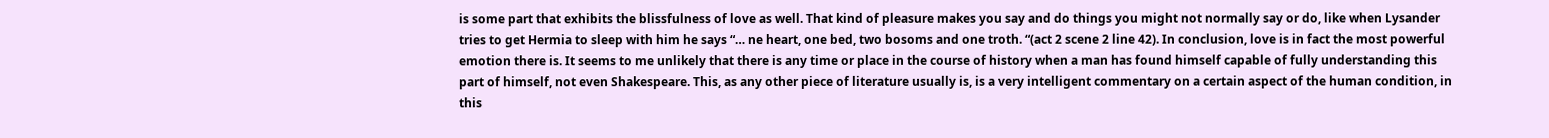is some part that exhibits the blissfulness of love as well. That kind of pleasure makes you say and do things you might not normally say or do, like when Lysander tries to get Hermia to sleep with him he says “… ne heart, one bed, two bosoms and one troth. “(act 2 scene 2 line 42). In conclusion, love is in fact the most powerful emotion there is. It seems to me unlikely that there is any time or place in the course of history when a man has found himself capable of fully understanding this part of himself, not even Shakespeare. This, as any other piece of literature usually is, is a very intelligent commentary on a certain aspect of the human condition, in this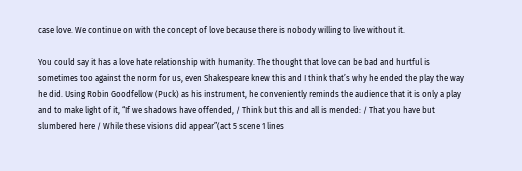case love. We continue on with the concept of love because there is nobody willing to live without it.

You could say it has a love hate relationship with humanity. The thought that love can be bad and hurtful is sometimes too against the norm for us, even Shakespeare knew this and I think that’s why he ended the play the way he did. Using Robin Goodfellow (Puck) as his instrument, he conveniently reminds the audience that it is only a play and to make light of it, “If we shadows have offended, / Think but this and all is mended: / That you have but slumbered here / While these visions did appear”(act 5 scene 1 lines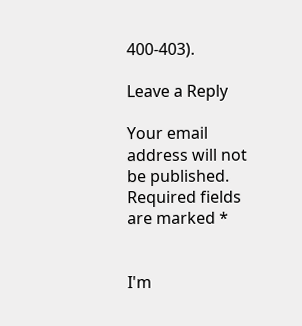400-403).

Leave a Reply

Your email address will not be published. Required fields are marked *


I'm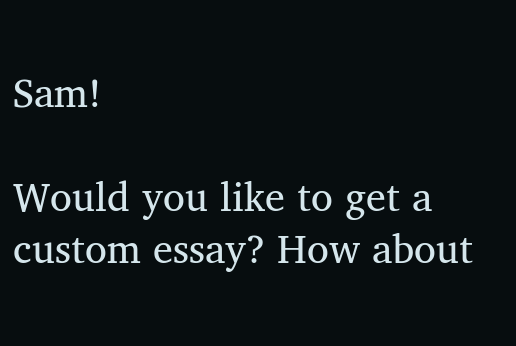Sam!

Would you like to get a custom essay? How about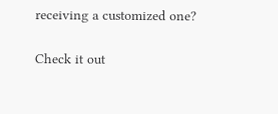receiving a customized one?

Check it out